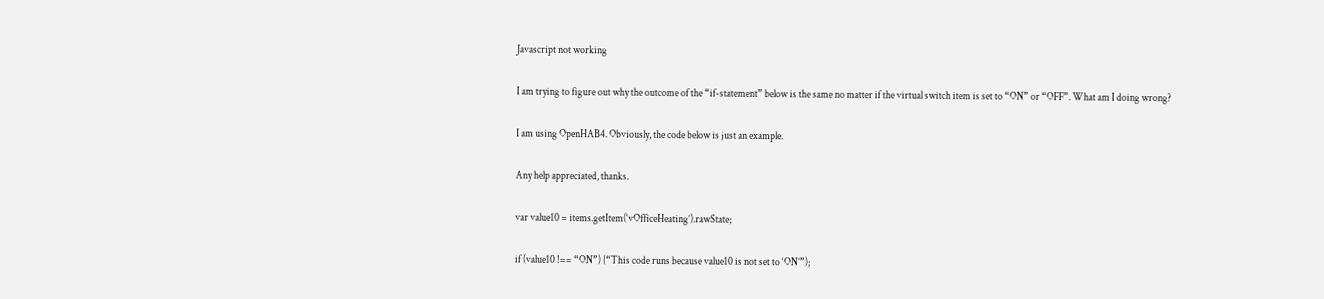Javascript not working

I am trying to figure out why the outcome of the “if-statement” below is the same no matter if the virtual switch item is set to “ON” or “OFF”. What am I doing wrong?

I am using OpenHAB4. Obviously, the code below is just an example.

Any help appreciated, thanks.

var value10 = items.getItem(‘vOfficeHeating’).rawState;

if (value10 !== “ON”) {“This code runs because value10 is not set to ‘ON’”);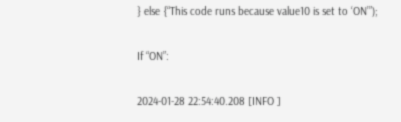} else {“This code runs because value10 is set to ‘ON’”);

If “ON”:

2024-01-28 22:54:40.208 [INFO ]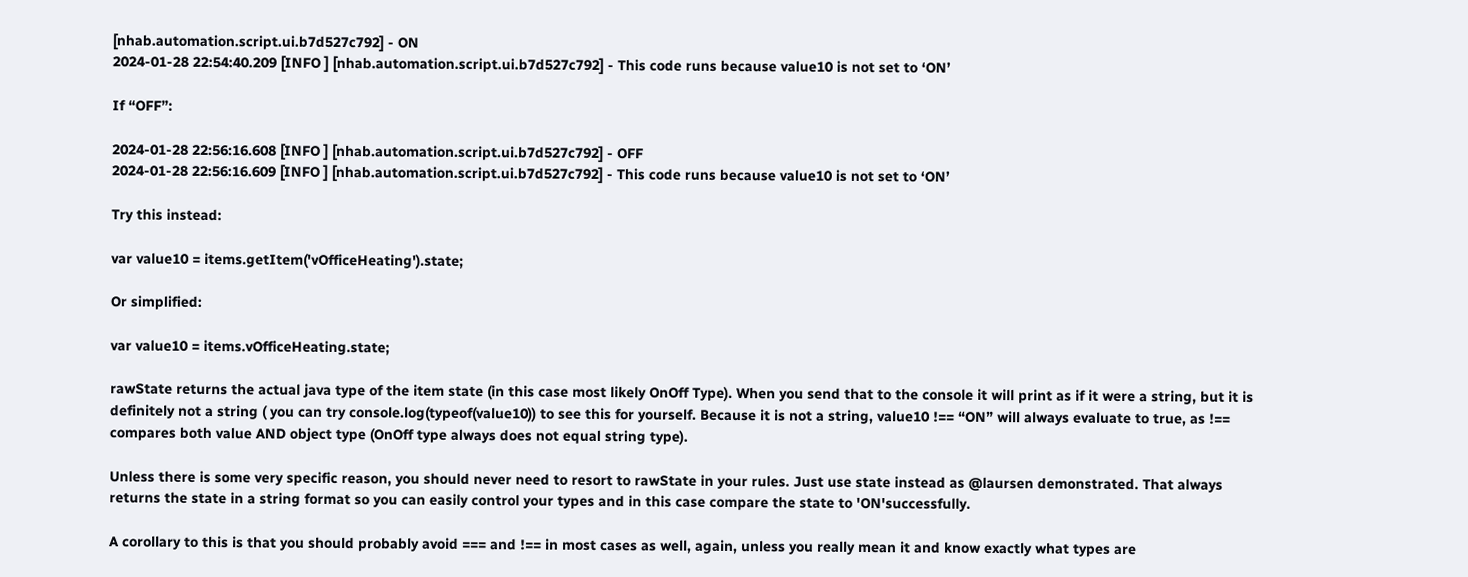[nhab.automation.script.ui.b7d527c792] - ON
2024-01-28 22:54:40.209 [INFO ] [nhab.automation.script.ui.b7d527c792] - This code runs because value10 is not set to ‘ON’

If “OFF”:

2024-01-28 22:56:16.608 [INFO ] [nhab.automation.script.ui.b7d527c792] - OFF
2024-01-28 22:56:16.609 [INFO ] [nhab.automation.script.ui.b7d527c792] - This code runs because value10 is not set to ‘ON’

Try this instead:

var value10 = items.getItem('vOfficeHeating').state;

Or simplified:

var value10 = items.vOfficeHeating.state;

rawState returns the actual java type of the item state (in this case most likely OnOff Type). When you send that to the console it will print as if it were a string, but it is definitely not a string ( you can try console.log(typeof(value10)) to see this for yourself. Because it is not a string, value10 !== “ON” will always evaluate to true, as !== compares both value AND object type (OnOff type always does not equal string type).

Unless there is some very specific reason, you should never need to resort to rawState in your rules. Just use state instead as @laursen demonstrated. That always returns the state in a string format so you can easily control your types and in this case compare the state to 'ON'successfully.

A corollary to this is that you should probably avoid === and !== in most cases as well, again, unless you really mean it and know exactly what types are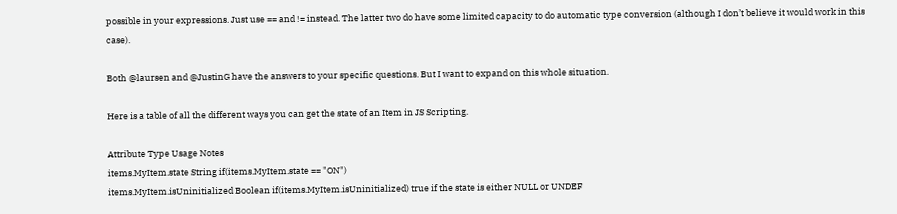possible in your expressions. Just use == and != instead. The latter two do have some limited capacity to do automatic type conversion (although I don’t believe it would work in this case).

Both @laursen and @JustinG have the answers to your specific questions. But I want to expand on this whole situation.

Here is a table of all the different ways you can get the state of an Item in JS Scripting.

Attribute Type Usage Notes
items.MyItem.state String if(items.MyItem.state == "ON")
items.MyItem.isUninitialized Boolean if(items.MyItem.isUninitialized) true if the state is either NULL or UNDEF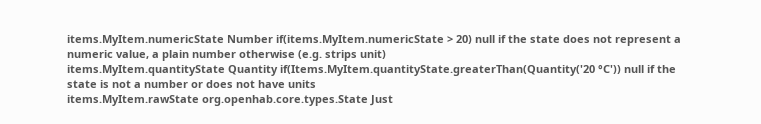items.MyItem.numericState Number if(items.MyItem.numericState > 20) null if the state does not represent a numeric value, a plain number otherwise (e.g. strips unit)
items.MyItem.quantityState Quantity if(Items.MyItem.quantityState.greaterThan(Quantity('20 °C')) null if the state is not a number or does not have units
items.MyItem.rawState org.openhab.core.types.State Just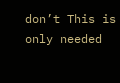don’t This is only needed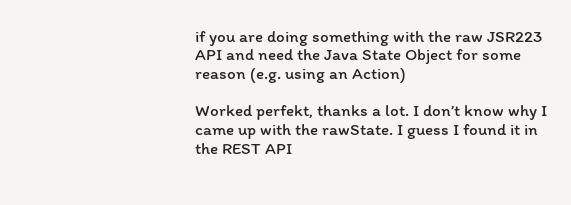if you are doing something with the raw JSR223 API and need the Java State Object for some reason (e.g. using an Action)

Worked perfekt, thanks a lot. I don’t know why I came up with the rawState. I guess I found it in the REST API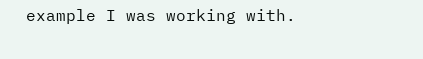example I was working with.